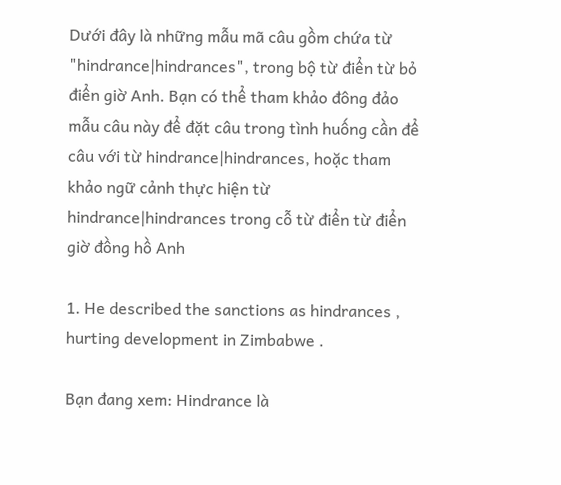Dưới đây là những mẫu mã câu gồm chứa từ "hindrance|hindrances", trong bộ từ điển từ bỏ điển giờ Anh. Bạn có thể tham khảo đông đảo mẫu câu này để đặt câu trong tình huống cần để câu với từ hindrance|hindrances, hoặc tham khảo ngữ cảnh thực hiện từ hindrance|hindrances trong cỗ từ điển từ điển giờ đồng hồ Anh

1. He described the sanctions as hindrances , hurting development in Zimbabwe .

Bạn đang xem: Hindrance là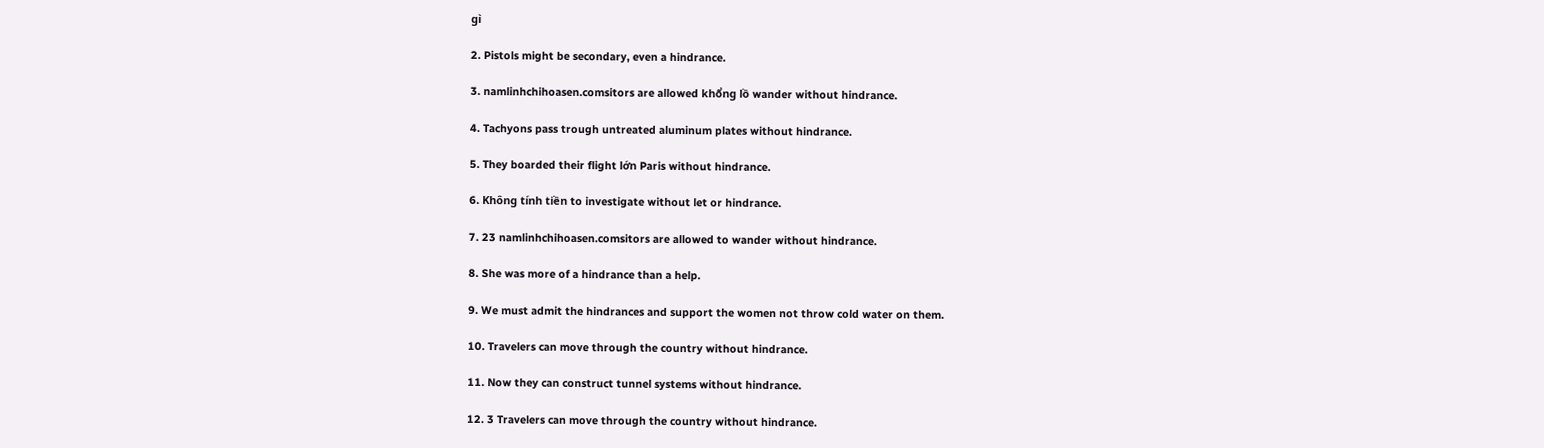gì

2. Pistols might be secondary, even a hindrance.

3. namlinhchihoasen.comsitors are allowed khổng lồ wander without hindrance.

4. Tachyons pass trough untreated aluminum plates without hindrance.

5. They boarded their flight lớn Paris without hindrance.

6. Không tính tiền to investigate without let or hindrance.

7. 23 namlinhchihoasen.comsitors are allowed to wander without hindrance.

8. She was more of a hindrance than a help.

9. We must admit the hindrances and support the women not throw cold water on them.

10. Travelers can move through the country without hindrance.

11. Now they can construct tunnel systems without hindrance.

12. 3 Travelers can move through the country without hindrance.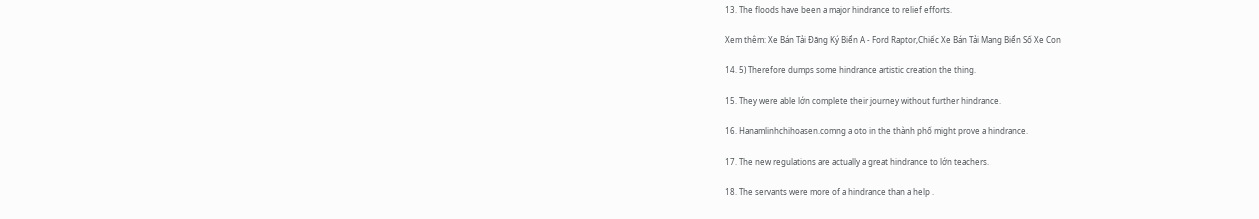13. The floods have been a major hindrance to relief efforts.

Xem thêm: Xe Bán Tải Đăng Ký Biển A - Ford Raptor,Chiếc Xe Bán Tải Mang Biển Số Xe Con

14. 5) Therefore dumps some hindrance artistic creation the thing.

15. They were able lớn complete their journey without further hindrance.

16. Hanamlinhchihoasen.comng a oto in the thành phố might prove a hindrance.

17. The new regulations are actually a great hindrance to lớn teachers.

18. The servants were more of a hindrance than a help .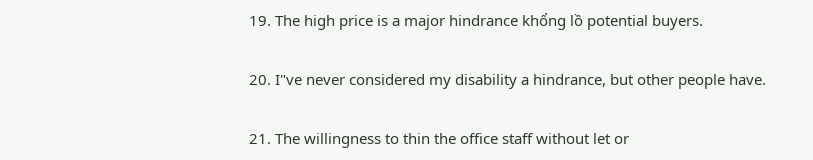19. The high price is a major hindrance khổng lồ potential buyers.

20. I"ve never considered my disability a hindrance, but other people have.

21. The willingness to thin the office staff without let or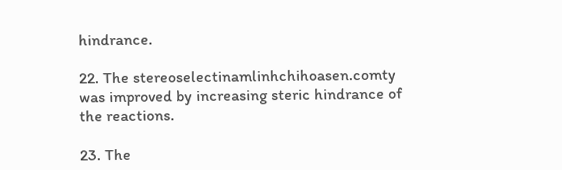hindrance.

22. The stereoselectinamlinhchihoasen.comty was improved by increasing steric hindrance of the reactions.

23. The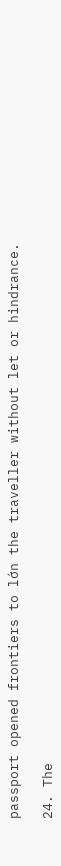passport opened frontiers to lớn the traveller without let or hindrance.

24. The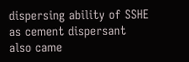dispersing ability of SSHE as cement dispersant also came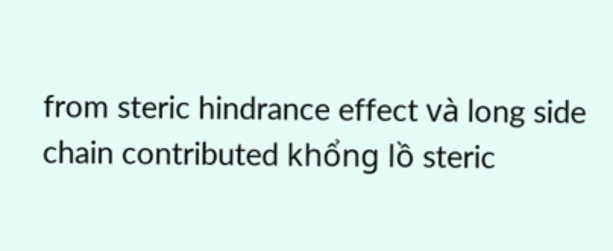from steric hindrance effect và long side chain contributed khổng lồ steric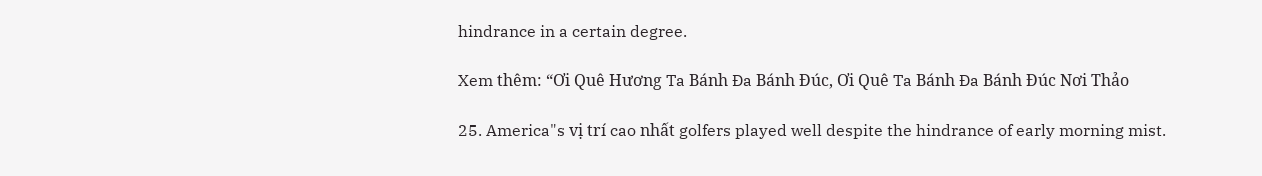hindrance in a certain degree.

Xem thêm: “Ơi Quê Hương Ta Bánh Đa Bánh Đúc, Ơi Quê Ta Bánh Đa Bánh Đúc Nơi Thảo

25. America"s vị trí cao nhất golfers played well despite the hindrance of early morning mist.